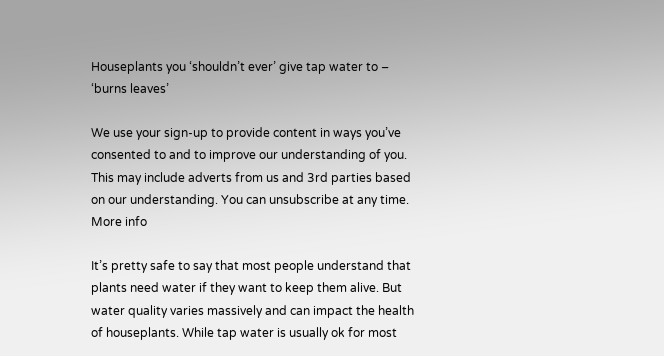Houseplants you ‘shouldn’t ever’ give tap water to – ‘burns leaves’

We use your sign-up to provide content in ways you’ve consented to and to improve our understanding of you. This may include adverts from us and 3rd parties based on our understanding. You can unsubscribe at any time. More info

It’s pretty safe to say that most people understand that plants need water if they want to keep them alive. But water quality varies massively and can impact the health of houseplants. While tap water is usually ok for most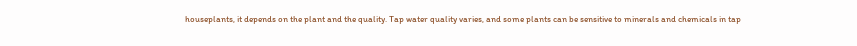houseplants, it depends on the plant and the quality. Tap water quality varies, and some plants can be sensitive to minerals and chemicals in tap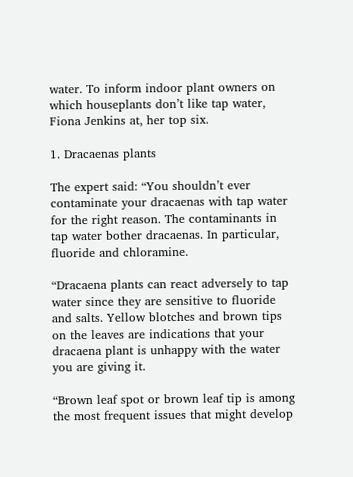water. To inform indoor plant owners on which houseplants don’t like tap water, Fiona Jenkins at, her top six.

1. Dracaenas plants

The expert said: “You shouldn’t ever contaminate your dracaenas with tap water for the right reason. The contaminants in tap water bother dracaenas. In particular, fluoride and chloramine.

“Dracaena plants can react adversely to tap water since they are sensitive to fluoride and salts. Yellow blotches and brown tips on the leaves are indications that your dracaena plant is unhappy with the water you are giving it.

“Brown leaf spot or brown leaf tip is among the most frequent issues that might develop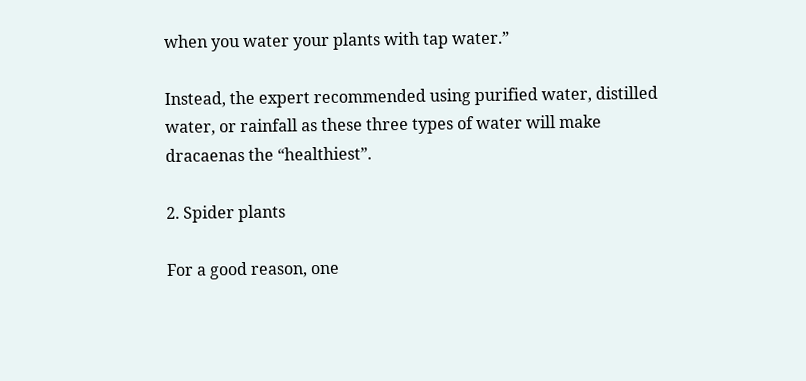when you water your plants with tap water.”

Instead, the expert recommended using purified water, distilled water, or rainfall as these three types of water will make dracaenas the “healthiest”.

2. Spider plants

For a good reason, one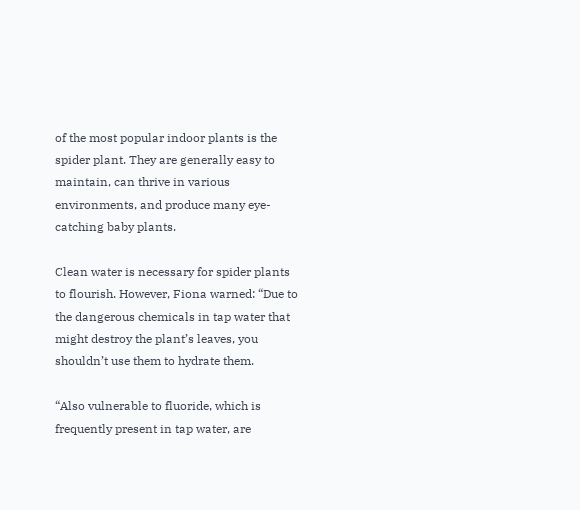of the most popular indoor plants is the spider plant. They are generally easy to maintain, can thrive in various environments, and produce many eye-catching baby plants.

Clean water is necessary for spider plants to flourish. However, Fiona warned: “Due to the dangerous chemicals in tap water that might destroy the plant’s leaves, you shouldn’t use them to hydrate them.

“Also vulnerable to fluoride, which is frequently present in tap water, are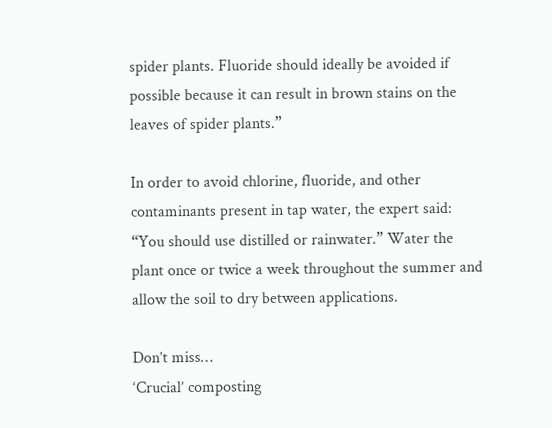spider plants. Fluoride should ideally be avoided if possible because it can result in brown stains on the leaves of spider plants.”

In order to avoid chlorine, fluoride, and other contaminants present in tap water, the expert said: “You should use distilled or rainwater.” Water the plant once or twice a week throughout the summer and allow the soil to dry between applications.

Don’t miss…
‘Crucial’ composting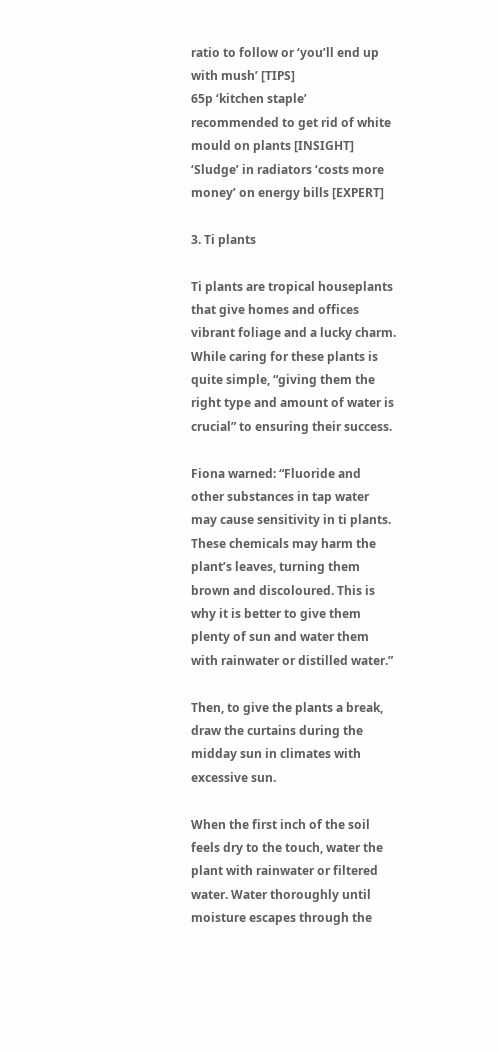ratio to follow or ‘you’ll end up with mush’ [TIPS]
65p ‘kitchen staple’ recommended to get rid of white mould on plants [INSIGHT]
‘Sludge’ in radiators ‘costs more money’ on energy bills [EXPERT]

3. Ti plants

Ti plants are tropical houseplants that give homes and offices vibrant foliage and a lucky charm. While caring for these plants is quite simple, “giving them the right type and amount of water is crucial” to ensuring their success.

Fiona warned: “Fluoride and other substances in tap water may cause sensitivity in ti plants. These chemicals may harm the plant’s leaves, turning them brown and discoloured. This is why it is better to give them plenty of sun and water them with rainwater or distilled water.”

Then, to give the plants a break, draw the curtains during the midday sun in climates with excessive sun.

When the first inch of the soil feels dry to the touch, water the plant with rainwater or filtered water. Water thoroughly until moisture escapes through the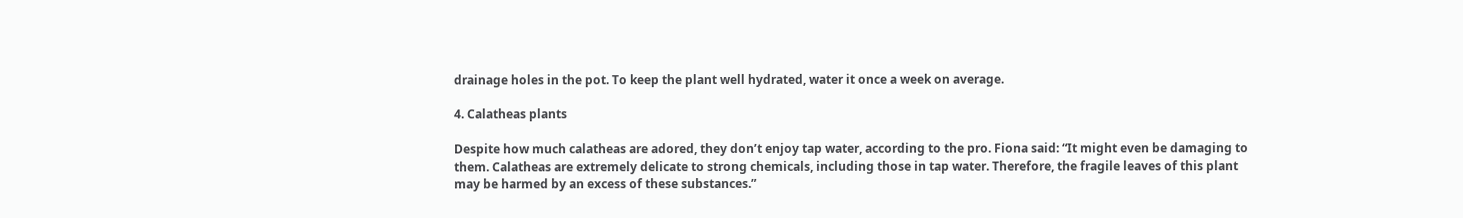drainage holes in the pot. To keep the plant well hydrated, water it once a week on average.

4. Calatheas plants

Despite how much calatheas are adored, they don’t enjoy tap water, according to the pro. Fiona said: “It might even be damaging to them. Calatheas are extremely delicate to strong chemicals, including those in tap water. Therefore, the fragile leaves of this plant may be harmed by an excess of these substances.”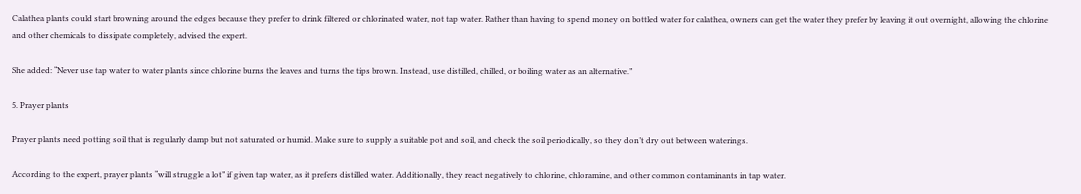Calathea plants could start browning around the edges because they prefer to drink filtered or chlorinated water, not tap water. Rather than having to spend money on bottled water for calathea, owners can get the water they prefer by leaving it out overnight, allowing the chlorine and other chemicals to dissipate completely, advised the expert.

She added: “Never use tap water to water plants since chlorine burns the leaves and turns the tips brown. Instead, use distilled, chilled, or boiling water as an alternative.”

5. Prayer plants

Prayer plants need potting soil that is regularly damp but not saturated or humid. Make sure to supply a suitable pot and soil, and check the soil periodically, so they don’t dry out between waterings.

According to the expert, prayer plants “will struggle a lot” if given tap water, as it prefers distilled water. Additionally, they react negatively to chlorine, chloramine, and other common contaminants in tap water.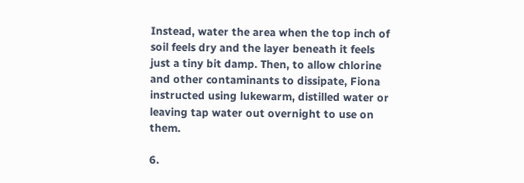Instead, water the area when the top inch of soil feels dry and the layer beneath it feels just a tiny bit damp. Then, to allow chlorine and other contaminants to dissipate, Fiona instructed using lukewarm, distilled water or leaving tap water out overnight to use on them.

6.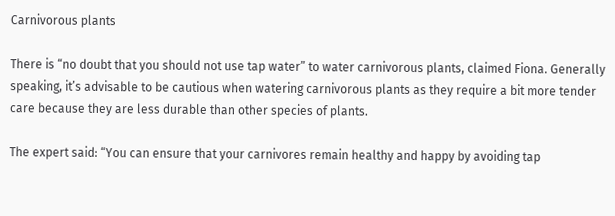Carnivorous plants

There is “no doubt that you should not use tap water” to water carnivorous plants, claimed Fiona. Generally speaking, it’s advisable to be cautious when watering carnivorous plants as they require a bit more tender care because they are less durable than other species of plants.

The expert said: “You can ensure that your carnivores remain healthy and happy by avoiding tap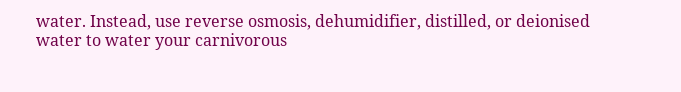water. Instead, use reverse osmosis, dehumidifier, distilled, or deionised water to water your carnivorous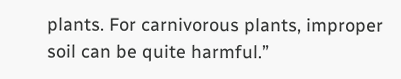plants. For carnivorous plants, improper soil can be quite harmful.”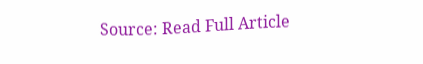Source: Read Full Article